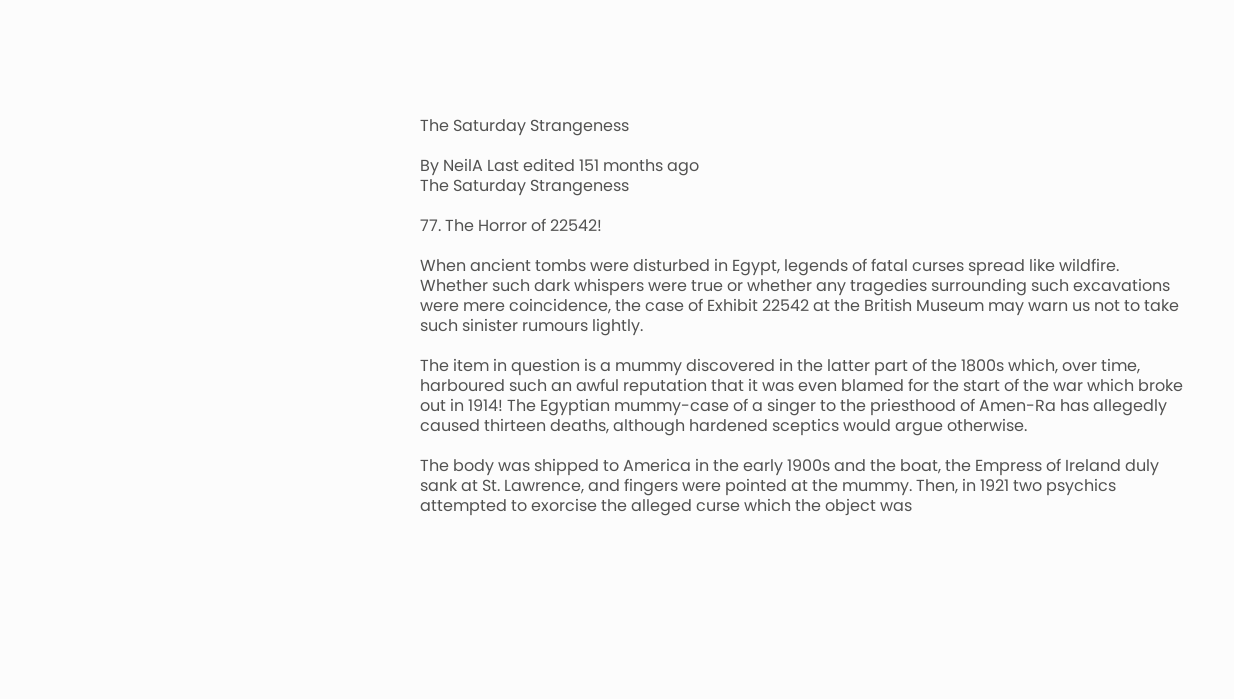The Saturday Strangeness

By NeilA Last edited 151 months ago
The Saturday Strangeness

77. The Horror of 22542!

When ancient tombs were disturbed in Egypt, legends of fatal curses spread like wildfire. Whether such dark whispers were true or whether any tragedies surrounding such excavations were mere coincidence, the case of Exhibit 22542 at the British Museum may warn us not to take such sinister rumours lightly.

The item in question is a mummy discovered in the latter part of the 1800s which, over time, harboured such an awful reputation that it was even blamed for the start of the war which broke out in 1914! The Egyptian mummy-case of a singer to the priesthood of Amen-Ra has allegedly caused thirteen deaths, although hardened sceptics would argue otherwise.

The body was shipped to America in the early 1900s and the boat, the Empress of Ireland duly sank at St. Lawrence, and fingers were pointed at the mummy. Then, in 1921 two psychics attempted to exorcise the alleged curse which the object was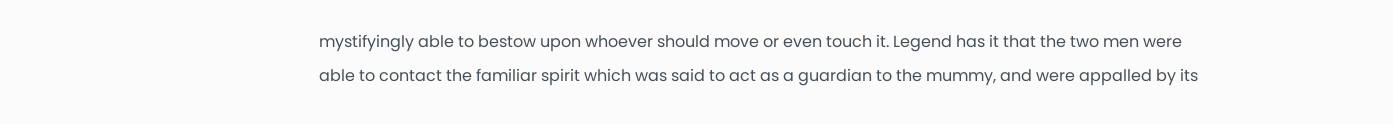mystifyingly able to bestow upon whoever should move or even touch it. Legend has it that the two men were able to contact the familiar spirit which was said to act as a guardian to the mummy, and were appalled by its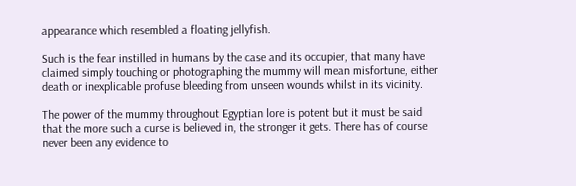appearance which resembled a floating jellyfish.

Such is the fear instilled in humans by the case and its occupier, that many have claimed simply touching or photographing the mummy will mean misfortune, either death or inexplicable profuse bleeding from unseen wounds whilst in its vicinity.

The power of the mummy throughout Egyptian lore is potent but it must be said that the more such a curse is believed in, the stronger it gets. There has of course never been any evidence to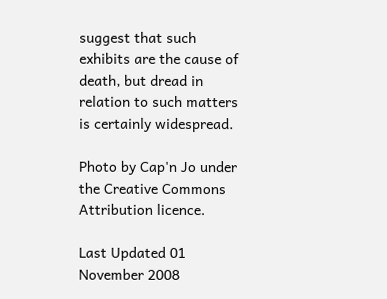suggest that such exhibits are the cause of death, but dread in relation to such matters is certainly widespread.

Photo by Cap'n Jo under the Creative Commons Attribution licence.

Last Updated 01 November 2008